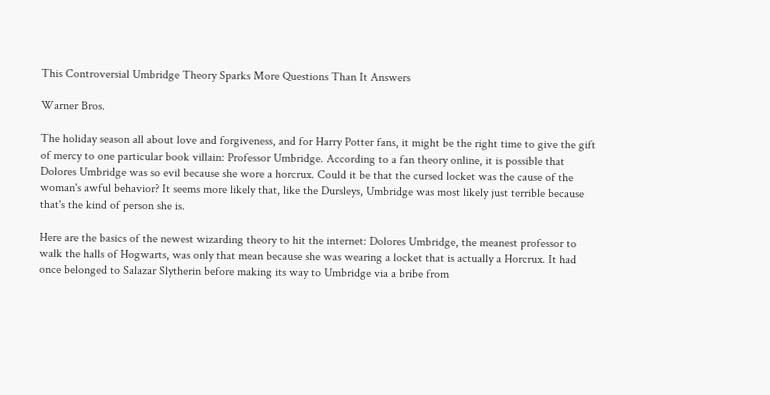This Controversial Umbridge Theory Sparks More Questions Than It Answers

Warner Bros.

The holiday season all about love and forgiveness, and for Harry Potter fans, it might be the right time to give the gift of mercy to one particular book villain: Professor Umbridge. According to a fan theory online, it is possible that Dolores Umbridge was so evil because she wore a horcrux. Could it be that the cursed locket was the cause of the woman's awful behavior? It seems more likely that, like the Dursleys, Umbridge was most likely just terrible because that's the kind of person she is.

Here are the basics of the newest wizarding theory to hit the internet: Dolores Umbridge, the meanest professor to walk the halls of Hogwarts, was only that mean because she was wearing a locket that is actually a Horcrux. It had once belonged to Salazar Slytherin before making its way to Umbridge via a bribe from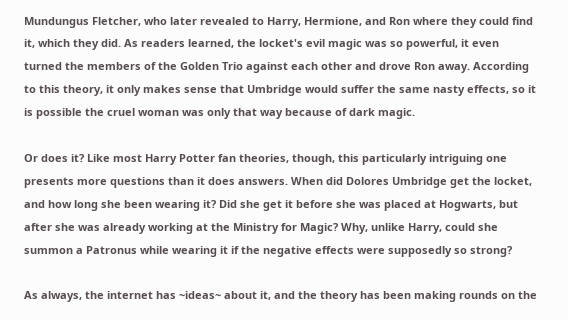Mundungus Fletcher, who later revealed to Harry, Hermione, and Ron where they could find it, which they did. As readers learned, the locket's evil magic was so powerful, it even turned the members of the Golden Trio against each other and drove Ron away. According to this theory, it only makes sense that Umbridge would suffer the same nasty effects, so it is possible the cruel woman was only that way because of dark magic.

Or does it? Like most Harry Potter fan theories, though, this particularly intriguing one presents more questions than it does answers. When did Dolores Umbridge get the locket, and how long she been wearing it? Did she get it before she was placed at Hogwarts, but after she was already working at the Ministry for Magic? Why, unlike Harry, could she summon a Patronus while wearing it if the negative effects were supposedly so strong?

As always, the internet has ~ideas~ about it, and the theory has been making rounds on the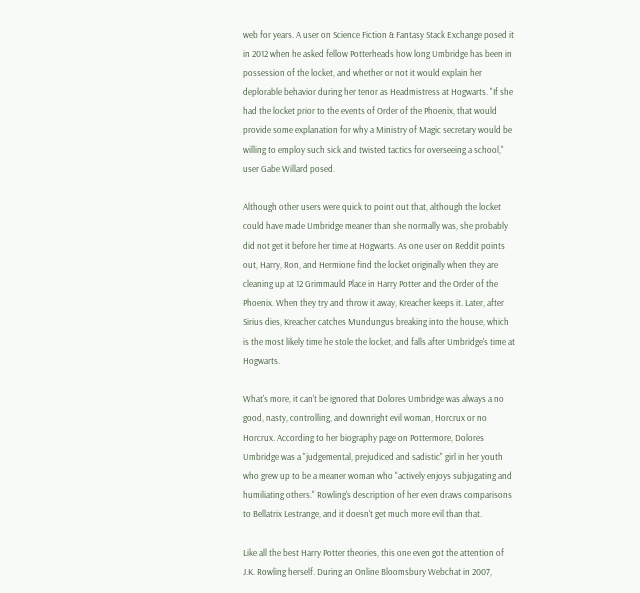web for years. A user on Science Fiction & Fantasy Stack Exchange posed it in 2012 when he asked fellow Potterheads how long Umbridge has been in possession of the locket, and whether or not it would explain her deplorable behavior during her tenor as Headmistress at Hogwarts. "If she had the locket prior to the events of Order of the Phoenix, that would provide some explanation for why a Ministry of Magic secretary would be willing to employ such sick and twisted tactics for overseeing a school," user Gabe Willard posed.

Although other users were quick to point out that, although the locket could have made Umbridge meaner than she normally was, she probably did not get it before her time at Hogwarts. As one user on Reddit points out, Harry, Ron, and Hermione find the locket originally when they are cleaning up at 12 Grimmauld Place in Harry Potter and the Order of the Phoenix. When they try and throw it away, Kreacher keeps it. Later, after Sirius dies, Kreacher catches Mundungus breaking into the house, which is the most likely time he stole the locket, and falls after Umbridge's time at Hogwarts.

What's more, it can't be ignored that Dolores Umbridge was always a no good, nasty, controlling, and downright evil woman, Horcrux or no Horcrux. According to her biography page on Pottermore, Dolores Umbridge was a "judgemental, prejudiced and sadistic" girl in her youth who grew up to be a meaner woman who "actively enjoys subjugating and humiliating others." Rowling's description of her even draws comparisons to Bellatrix Lestrange, and it doesn't get much more evil than that.

Like all the best Harry Potter theories, this one even got the attention of J.K. Rowling herself. During an Online Bloomsbury Webchat in 2007,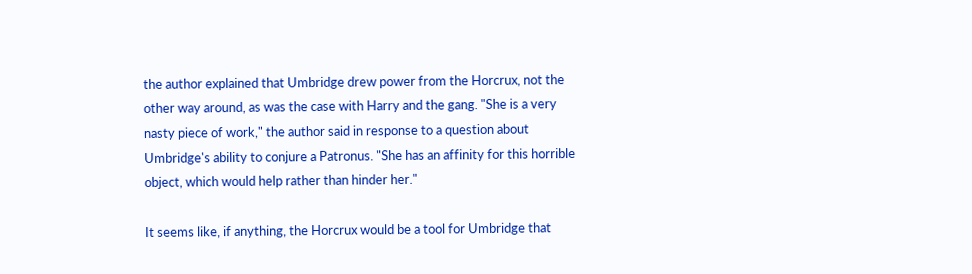the author explained that Umbridge drew power from the Horcrux, not the other way around, as was the case with Harry and the gang. "She is a very nasty piece of work," the author said in response to a question about Umbridge's ability to conjure a Patronus. "She has an affinity for this horrible object, which would help rather than hinder her."

It seems like, if anything, the Horcrux would be a tool for Umbridge that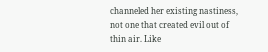channeled her existing nastiness, not one that created evil out of thin air. Like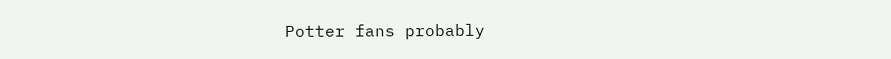Potter fans probably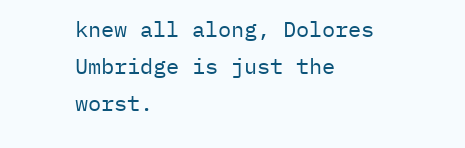knew all along, Dolores Umbridge is just the worst.